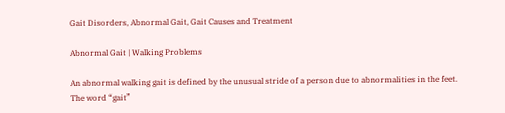Gait Disorders, Abnormal Gait, Gait Causes and Treatment

Abnormal Gait | Walking Problems

An abnormal walking gait is defined by the unusual stride of a person due to abnormalities in the feet. The word “gait”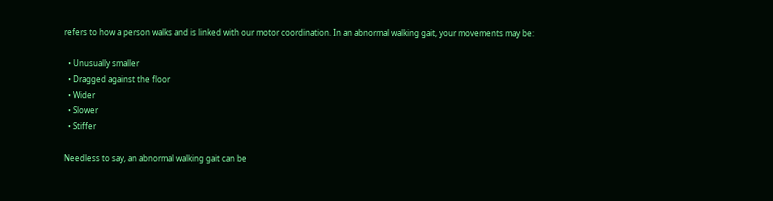refers to how a person walks and is linked with our motor coordination. In an abnormal walking gait, your movements may be:

  • Unusually smaller
  • Dragged against the floor
  • Wider
  • Slower
  • Stiffer

Needless to say, an abnormal walking gait can be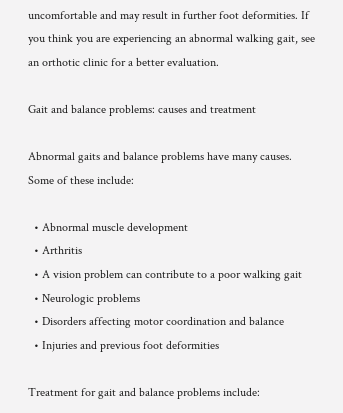uncomfortable and may result in further foot deformities. If you think you are experiencing an abnormal walking gait, see an orthotic clinic for a better evaluation.

Gait and balance problems: causes and treatment

Abnormal gaits and balance problems have many causes. Some of these include:

  • Abnormal muscle development
  • Arthritis
  • A vision problem can contribute to a poor walking gait
  • Neurologic problems
  • Disorders affecting motor coordination and balance
  • Injuries and previous foot deformities

Treatment for gait and balance problems include: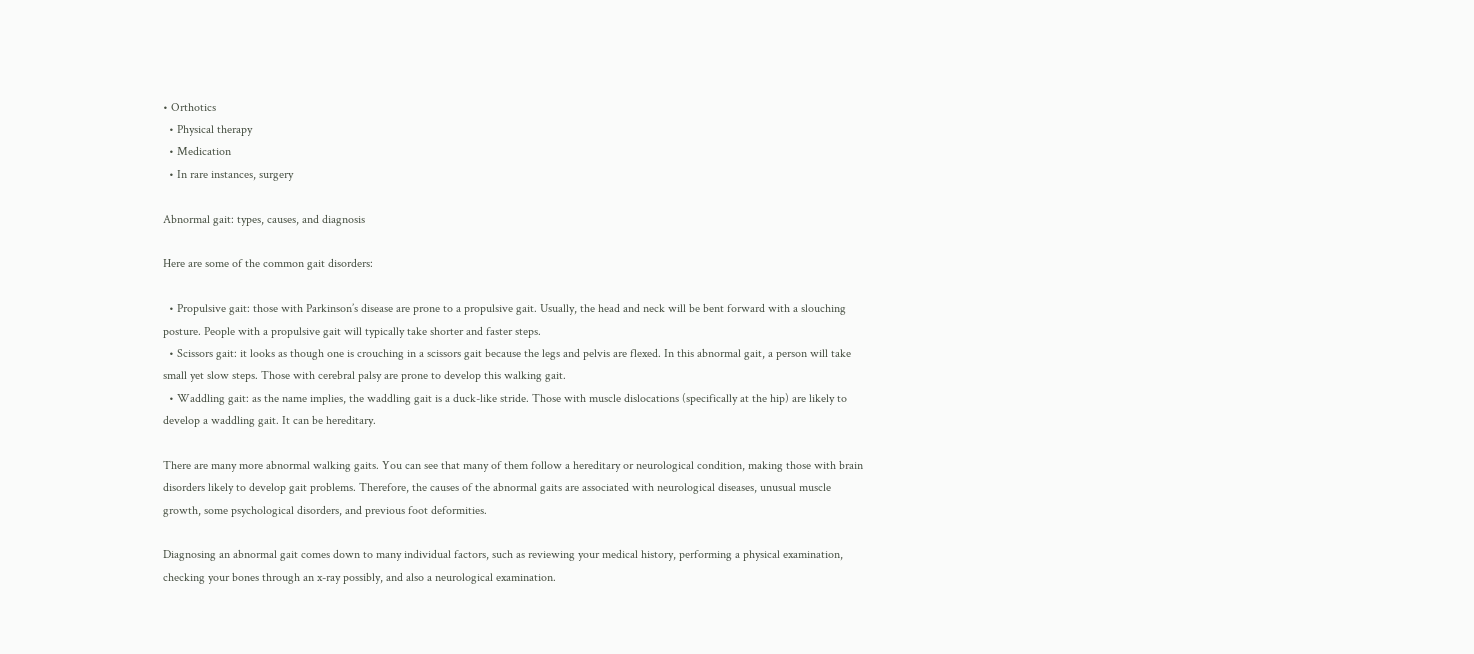• Orthotics
  • Physical therapy
  • Medication
  • In rare instances, surgery

Abnormal gait: types, causes, and diagnosis

Here are some of the common gait disorders:

  • Propulsive gait: those with Parkinson’s disease are prone to a propulsive gait. Usually, the head and neck will be bent forward with a slouching posture. People with a propulsive gait will typically take shorter and faster steps.
  • Scissors gait: it looks as though one is crouching in a scissors gait because the legs and pelvis are flexed. In this abnormal gait, a person will take small yet slow steps. Those with cerebral palsy are prone to develop this walking gait.
  • Waddling gait: as the name implies, the waddling gait is a duck-like stride. Those with muscle dislocations (specifically at the hip) are likely to develop a waddling gait. It can be hereditary.

There are many more abnormal walking gaits. You can see that many of them follow a hereditary or neurological condition, making those with brain disorders likely to develop gait problems. Therefore, the causes of the abnormal gaits are associated with neurological diseases, unusual muscle growth, some psychological disorders, and previous foot deformities.

Diagnosing an abnormal gait comes down to many individual factors, such as reviewing your medical history, performing a physical examination, checking your bones through an x-ray possibly, and also a neurological examination.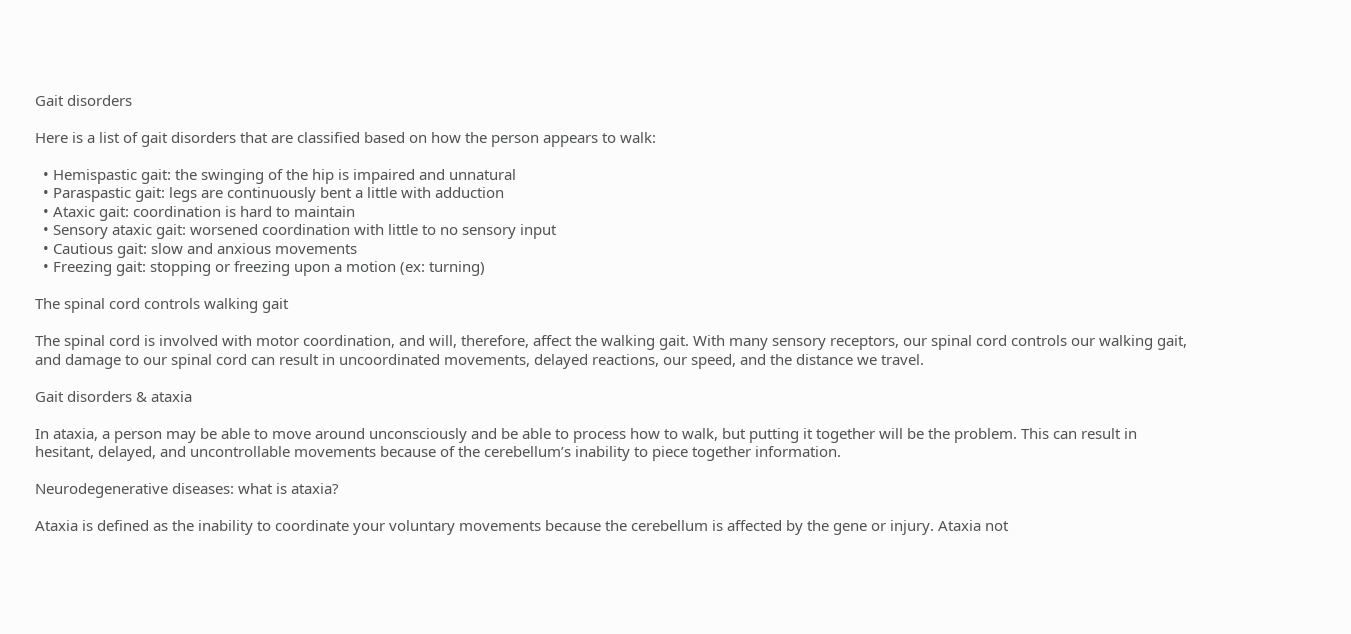Gait disorders

Here is a list of gait disorders that are classified based on how the person appears to walk:

  • Hemispastic gait: the swinging of the hip is impaired and unnatural
  • Paraspastic gait: legs are continuously bent a little with adduction
  • Ataxic gait: coordination is hard to maintain
  • Sensory ataxic gait: worsened coordination with little to no sensory input
  • Cautious gait: slow and anxious movements
  • Freezing gait: stopping or freezing upon a motion (ex: turning)

The spinal cord controls walking gait

The spinal cord is involved with motor coordination, and will, therefore, affect the walking gait. With many sensory receptors, our spinal cord controls our walking gait, and damage to our spinal cord can result in uncoordinated movements, delayed reactions, our speed, and the distance we travel.

Gait disorders & ataxia

In ataxia, a person may be able to move around unconsciously and be able to process how to walk, but putting it together will be the problem. This can result in hesitant, delayed, and uncontrollable movements because of the cerebellum’s inability to piece together information.

Neurodegenerative diseases: what is ataxia?

Ataxia is defined as the inability to coordinate your voluntary movements because the cerebellum is affected by the gene or injury. Ataxia not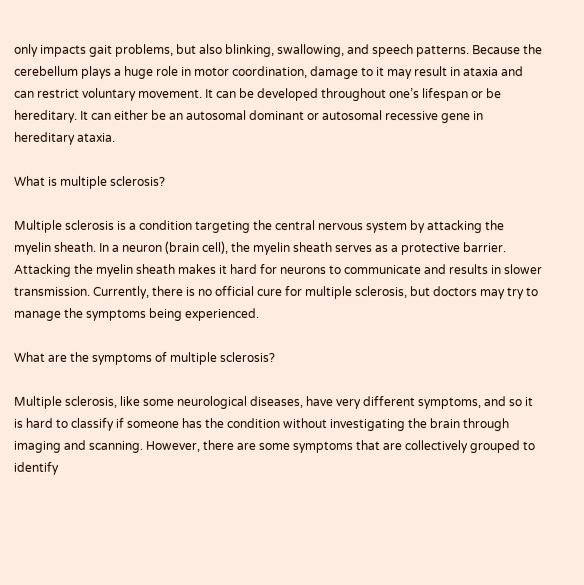only impacts gait problems, but also blinking, swallowing, and speech patterns. Because the cerebellum plays a huge role in motor coordination, damage to it may result in ataxia and can restrict voluntary movement. It can be developed throughout one’s lifespan or be hereditary. It can either be an autosomal dominant or autosomal recessive gene in hereditary ataxia.

What is multiple sclerosis?

Multiple sclerosis is a condition targeting the central nervous system by attacking the myelin sheath. In a neuron (brain cell), the myelin sheath serves as a protective barrier. Attacking the myelin sheath makes it hard for neurons to communicate and results in slower transmission. Currently, there is no official cure for multiple sclerosis, but doctors may try to manage the symptoms being experienced.

What are the symptoms of multiple sclerosis?

Multiple sclerosis, like some neurological diseases, have very different symptoms, and so it is hard to classify if someone has the condition without investigating the brain through imaging and scanning. However, there are some symptoms that are collectively grouped to identify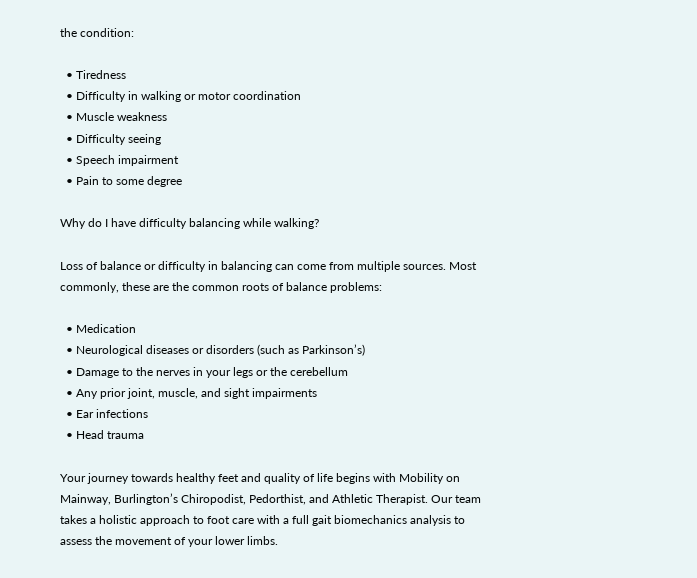the condition:

  • Tiredness
  • Difficulty in walking or motor coordination
  • Muscle weakness
  • Difficulty seeing
  • Speech impairment
  • Pain to some degree

Why do I have difficulty balancing while walking?

Loss of balance or difficulty in balancing can come from multiple sources. Most commonly, these are the common roots of balance problems:

  • Medication
  • Neurological diseases or disorders (such as Parkinson’s)
  • Damage to the nerves in your legs or the cerebellum
  • Any prior joint, muscle, and sight impairments
  • Ear infections
  • Head trauma

Your journey towards healthy feet and quality of life begins with Mobility on Mainway, Burlington’s Chiropodist, Pedorthist, and Athletic Therapist. Our team takes a holistic approach to foot care with a full gait biomechanics analysis to assess the movement of your lower limbs.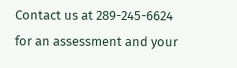Contact us at 289-245-6624 for an assessment and your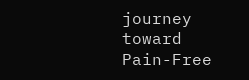journey toward Pain-Free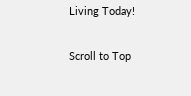Living Today!

Scroll to Top